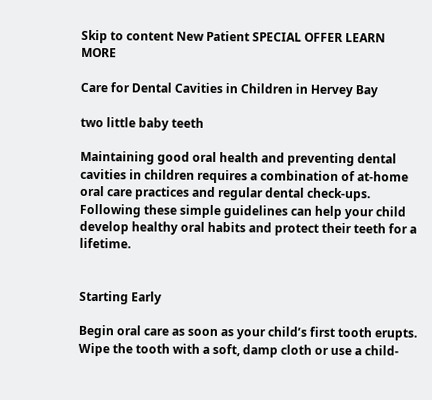Skip to content New Patient SPECIAL OFFER LEARN MORE

Care for Dental Cavities in Children in Hervey Bay

two little baby teeth

Maintaining good oral health and preventing dental cavities in children requires a combination of at-home oral care practices and regular dental check-ups. Following these simple guidelines can help your child develop healthy oral habits and protect their teeth for a lifetime.


Starting Early

Begin oral care as soon as your child’s first tooth erupts. Wipe the tooth with a soft, damp cloth or use a child-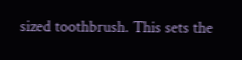sized toothbrush. This sets the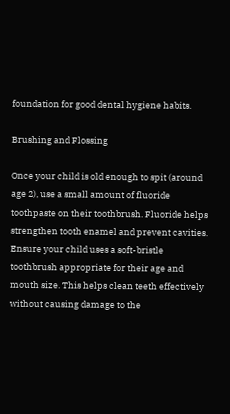foundation for good dental hygiene habits.

Brushing and Flossing

Once your child is old enough to spit (around age 2), use a small amount of fluoride toothpaste on their toothbrush. Fluoride helps strengthen tooth enamel and prevent cavities. Ensure your child uses a soft-bristle toothbrush appropriate for their age and mouth size. This helps clean teeth effectively without causing damage to the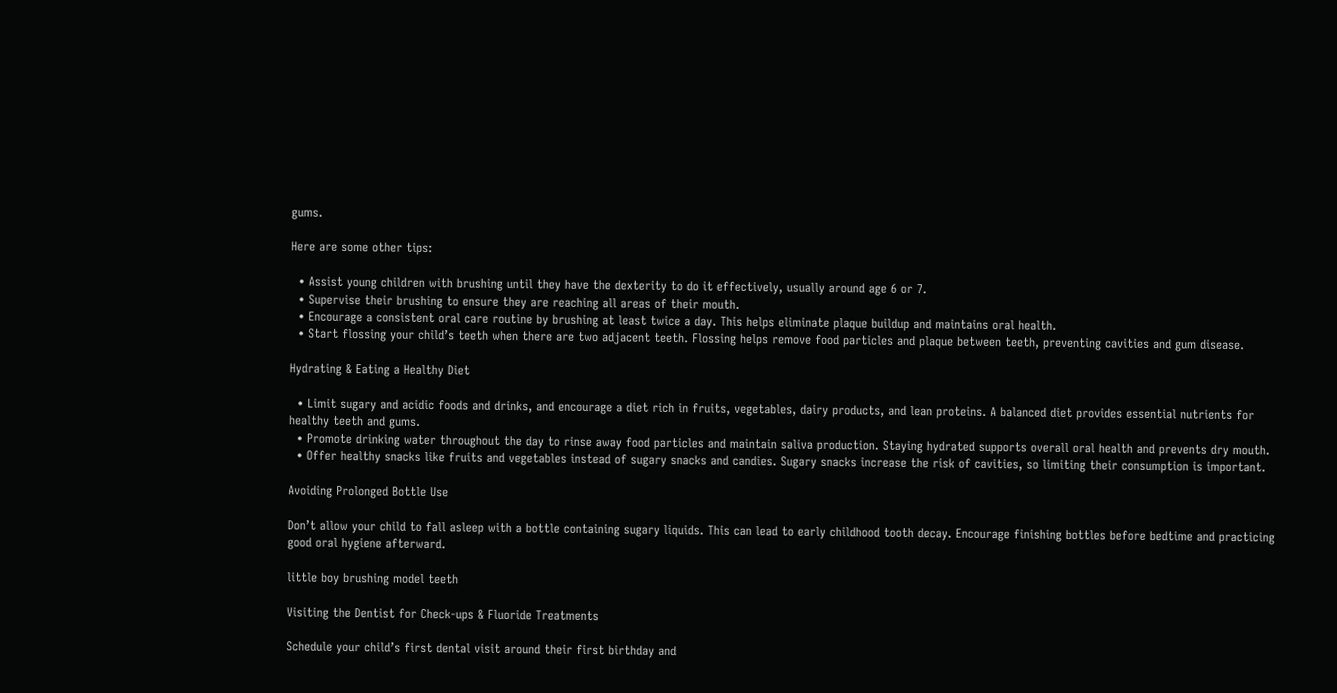gums.

Here are some other tips:

  • Assist young children with brushing until they have the dexterity to do it effectively, usually around age 6 or 7.
  • Supervise their brushing to ensure they are reaching all areas of their mouth.
  • Encourage a consistent oral care routine by brushing at least twice a day. This helps eliminate plaque buildup and maintains oral health.
  • Start flossing your child’s teeth when there are two adjacent teeth. Flossing helps remove food particles and plaque between teeth, preventing cavities and gum disease.

Hydrating & Eating a Healthy Diet

  • Limit sugary and acidic foods and drinks, and encourage a diet rich in fruits, vegetables, dairy products, and lean proteins. A balanced diet provides essential nutrients for healthy teeth and gums.
  • Promote drinking water throughout the day to rinse away food particles and maintain saliva production. Staying hydrated supports overall oral health and prevents dry mouth.
  • Offer healthy snacks like fruits and vegetables instead of sugary snacks and candies. Sugary snacks increase the risk of cavities, so limiting their consumption is important.

Avoiding Prolonged Bottle Use

Don’t allow your child to fall asleep with a bottle containing sugary liquids. This can lead to early childhood tooth decay. Encourage finishing bottles before bedtime and practicing good oral hygiene afterward.

little boy brushing model teeth

Visiting the Dentist for Check-ups & Fluoride Treatments

Schedule your child’s first dental visit around their first birthday and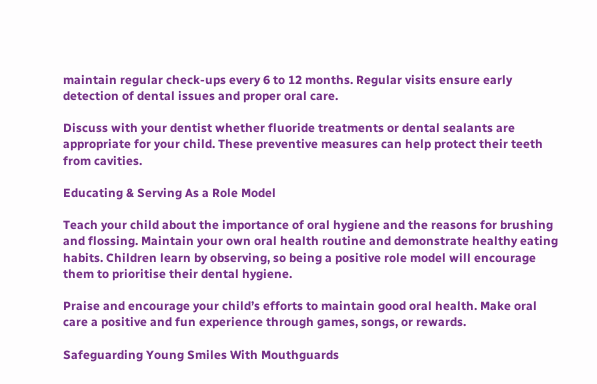maintain regular check-ups every 6 to 12 months. Regular visits ensure early detection of dental issues and proper oral care.

Discuss with your dentist whether fluoride treatments or dental sealants are appropriate for your child. These preventive measures can help protect their teeth from cavities.

Educating & Serving As a Role Model

Teach your child about the importance of oral hygiene and the reasons for brushing and flossing. Maintain your own oral health routine and demonstrate healthy eating habits. Children learn by observing, so being a positive role model will encourage them to prioritise their dental hygiene.

Praise and encourage your child’s efforts to maintain good oral health. Make oral care a positive and fun experience through games, songs, or rewards.

Safeguarding Young Smiles With Mouthguards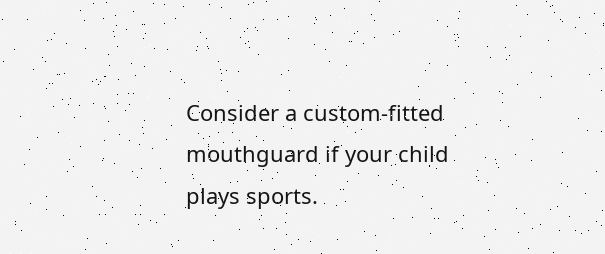Consider a custom-fitted mouthguard if your child plays sports.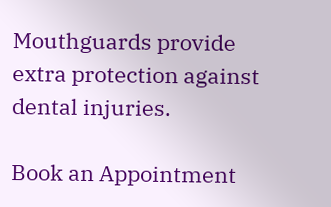Mouthguards provide extra protection against dental injuries.

Book an Appointment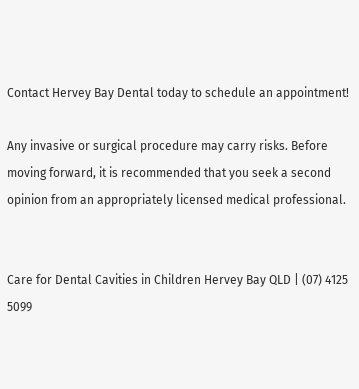Contact Hervey Bay Dental today to schedule an appointment!

Any invasive or surgical procedure may carry risks. Before moving forward, it is recommended that you seek a second opinion from an appropriately licensed medical professional.


Care for Dental Cavities in Children Hervey Bay QLD | (07) 4125 5099